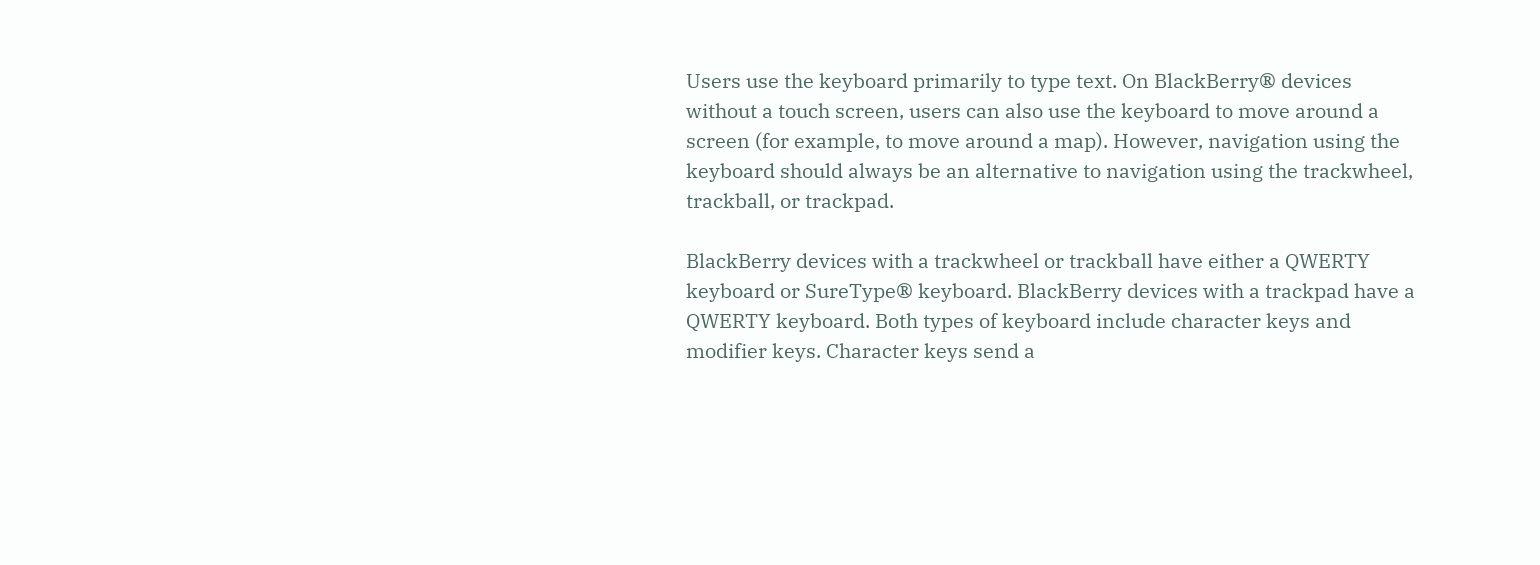Users use the keyboard primarily to type text. On BlackBerry® devices without a touch screen, users can also use the keyboard to move around a screen (for example, to move around a map). However, navigation using the keyboard should always be an alternative to navigation using the trackwheel, trackball, or trackpad.

BlackBerry devices with a trackwheel or trackball have either a QWERTY keyboard or SureType® keyboard. BlackBerry devices with a trackpad have a QWERTY keyboard. Both types of keyboard include character keys and modifier keys. Character keys send a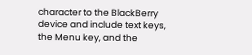character to the BlackBerry device and include text keys, the Menu key, and the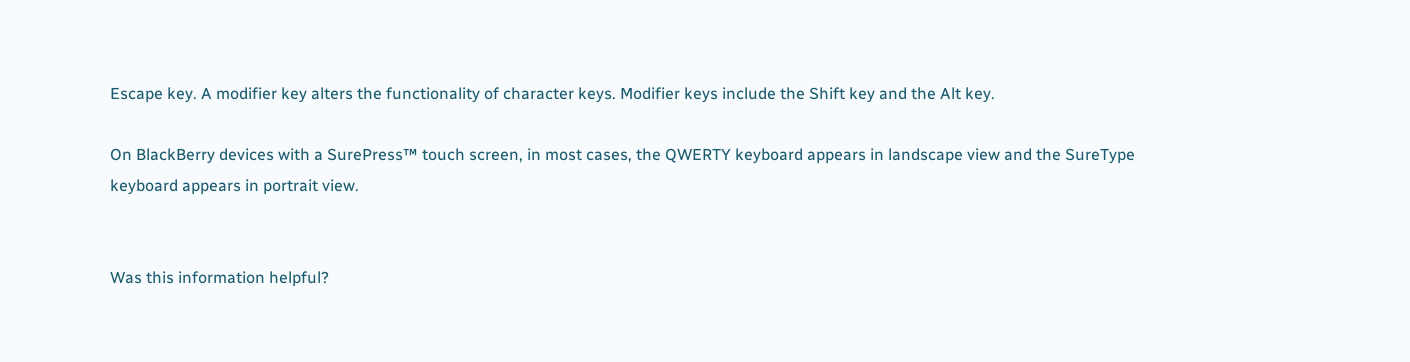Escape key. A modifier key alters the functionality of character keys. Modifier keys include the Shift key and the Alt key.

On BlackBerry devices with a SurePress™ touch screen, in most cases, the QWERTY keyboard appears in landscape view and the SureType keyboard appears in portrait view.


Was this information helpful?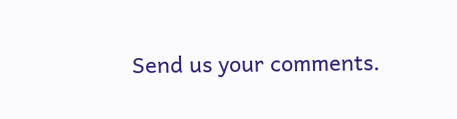Send us your comments.